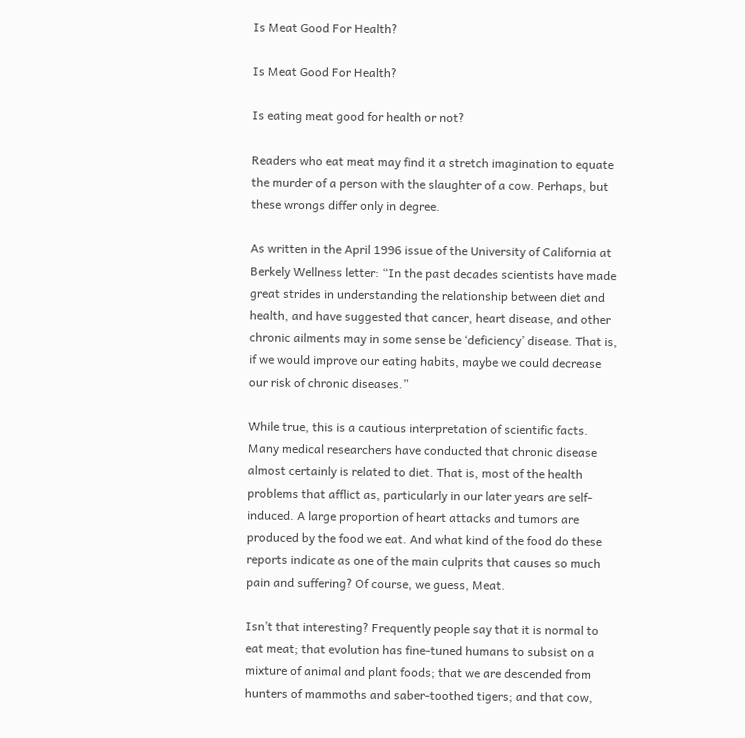Is Meat Good For Health?

Is Meat Good For Health?

Is eating meat good for health or not?

Readers who eat meat may find it a stretch imagination to equate the murder of a person with the slaughter of a cow. Perhaps, but these wrongs differ only in degree.

As written in the April 1996 issue of the University of California at Berkely Wellness letter: “In the past decades scientists have made great strides in understanding the relationship between diet and health, and have suggested that cancer, heart disease, and other chronic ailments may in some sense be ‘deficiency’ disease. That is, if we would improve our eating habits, maybe we could decrease our risk of chronic diseases.”

While true, this is a cautious interpretation of scientific facts. Many medical researchers have conducted that chronic disease almost certainly is related to diet. That is, most of the health problems that afflict as, particularly in our later years are self-induced. A large proportion of heart attacks and tumors are produced by the food we eat. And what kind of the food do these reports indicate as one of the main culprits that causes so much pain and suffering? Of course, we guess, Meat.

Isn’t that interesting? Frequently people say that it is normal to eat meat; that evolution has fine-tuned humans to subsist on a mixture of animal and plant foods; that we are descended from hunters of mammoths and saber-toothed tigers; and that cow,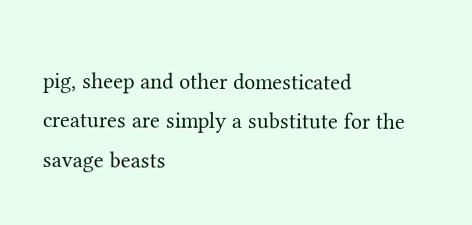pig, sheep and other domesticated creatures are simply a substitute for the savage beasts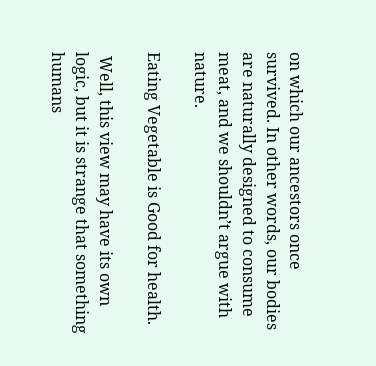on which our ancestors once survived. In other words, our bodies are naturally designed to consume meat, and we shouldn’t argue with nature.

Eating Vegetable is Good for health.

 Well, this view may have its own logic, but it is strange that something humans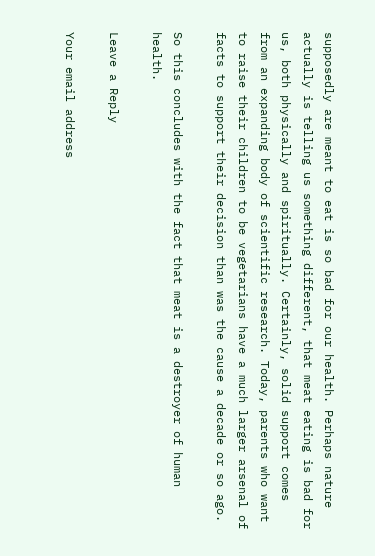supposedly are meant to eat is so bad for our health. Perhaps nature actually is telling us something different, that meat eating is bad for us, both physically and spiritually. Certainly, solid support comes from an expanding body of scientific research. Today, parents who want to raise their children to be vegetarians have a much larger arsenal of facts to support their decision than was the cause a decade or so ago.

So this concludes with the fact that meat is a destroyer of human health.

Leave a Reply

Your email address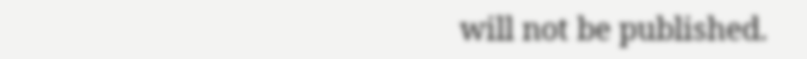will not be published.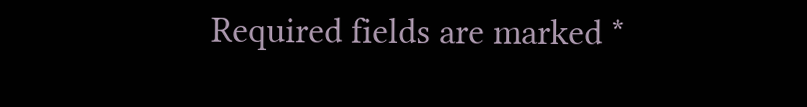Required fields are marked *